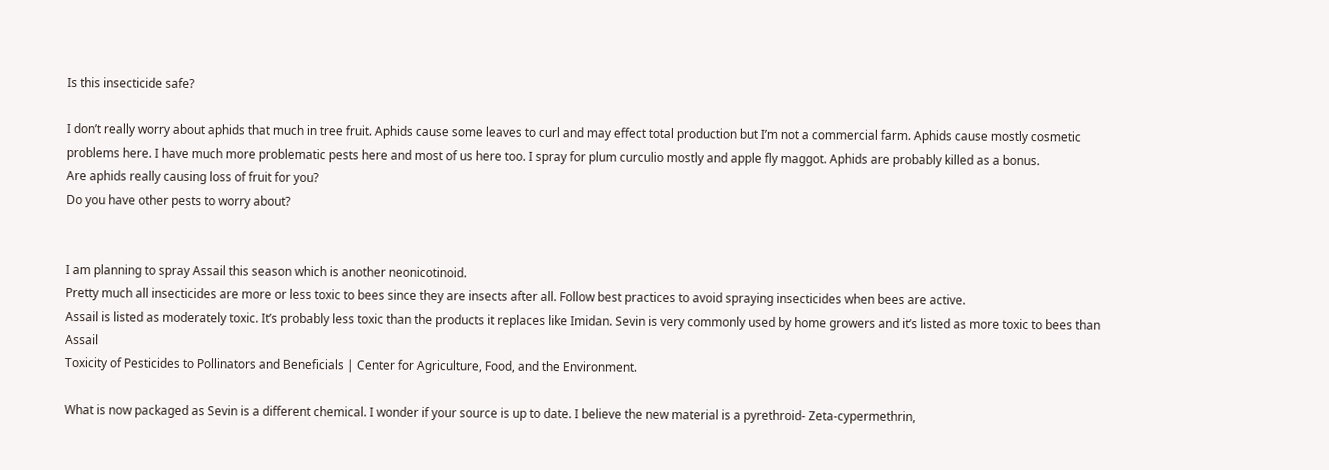Is this insecticide safe?

I don’t really worry about aphids that much in tree fruit. Aphids cause some leaves to curl and may effect total production but I’m not a commercial farm. Aphids cause mostly cosmetic problems here. I have much more problematic pests here and most of us here too. I spray for plum curculio mostly and apple fly maggot. Aphids are probably killed as a bonus.
Are aphids really causing loss of fruit for you?
Do you have other pests to worry about?


I am planning to spray Assail this season which is another neonicotinoid.
Pretty much all insecticides are more or less toxic to bees since they are insects after all. Follow best practices to avoid spraying insecticides when bees are active.
Assail is listed as moderately toxic. It’s probably less toxic than the products it replaces like Imidan. Sevin is very commonly used by home growers and it’s listed as more toxic to bees than Assail
Toxicity of Pesticides to Pollinators and Beneficials | Center for Agriculture, Food, and the Environment.

What is now packaged as Sevin is a different chemical. I wonder if your source is up to date. I believe the new material is a pyrethroid- Zeta-cypermethrin,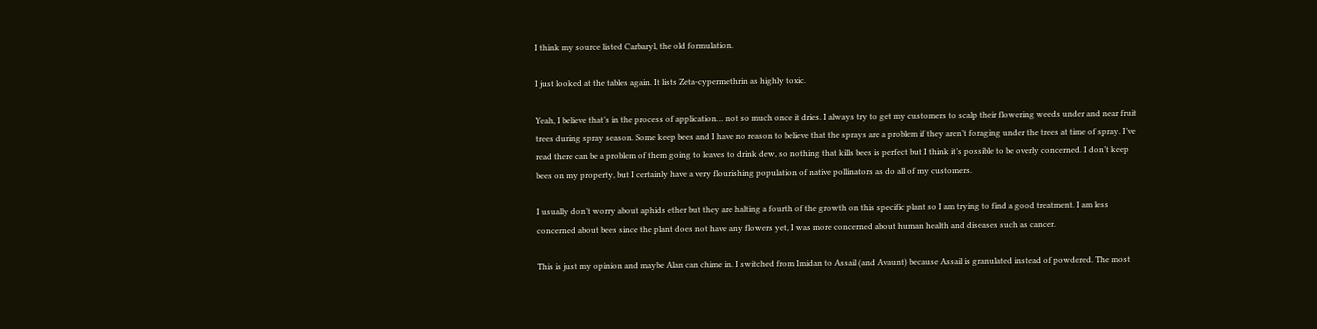I think my source listed Carbaryl, the old formulation.

I just looked at the tables again. It lists Zeta-cypermethrin as highly toxic.

Yeah, I believe that’s in the process of application… not so much once it dries. I always try to get my customers to scalp their flowering weeds under and near fruit trees during spray season. Some keep bees and I have no reason to believe that the sprays are a problem if they aren’t foraging under the trees at time of spray. I’ve read there can be a problem of them going to leaves to drink dew, so nothing that kills bees is perfect but I think it’s possible to be overly concerned. I don’t keep bees on my property, but I certainly have a very flourishing population of native pollinators as do all of my customers.

I usually don’t worry about aphids ether but they are halting a fourth of the growth on this specific plant so I am trying to find a good treatment. I am less concerned about bees since the plant does not have any flowers yet, I was more concerned about human health and diseases such as cancer.

This is just my opinion and maybe Alan can chime in. I switched from Imidan to Assail (and Avaunt) because Assail is granulated instead of powdered. The most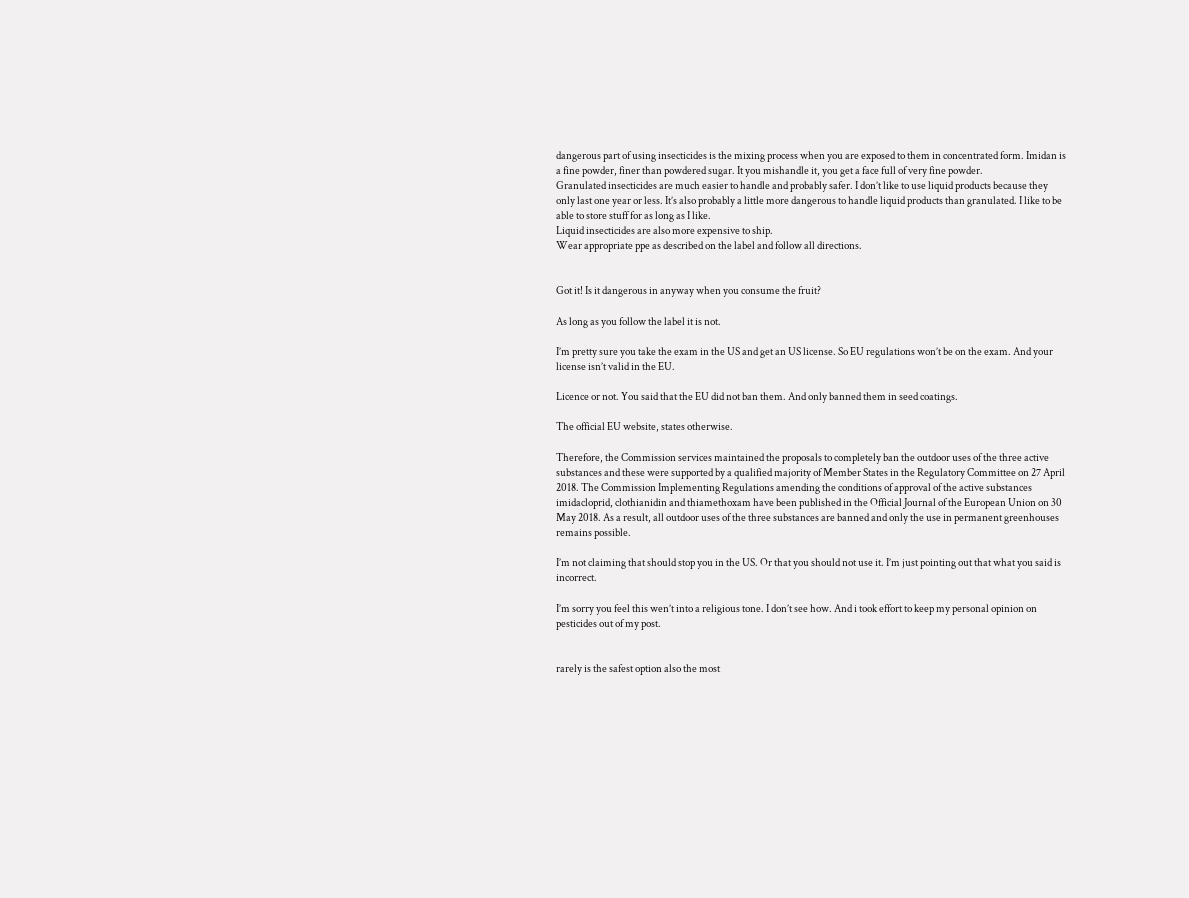dangerous part of using insecticides is the mixing process when you are exposed to them in concentrated form. Imidan is a fine powder, finer than powdered sugar. It you mishandle it, you get a face full of very fine powder.
Granulated insecticides are much easier to handle and probably safer. I don’t like to use liquid products because they only last one year or less. It’s also probably a little more dangerous to handle liquid products than granulated. I like to be able to store stuff for as long as I like.
Liquid insecticides are also more expensive to ship.
Wear appropriate ppe as described on the label and follow all directions.


Got it! Is it dangerous in anyway when you consume the fruit?

As long as you follow the label it is not.

I’m pretty sure you take the exam in the US and get an US license. So EU regulations won’t be on the exam. And your license isn’t valid in the EU.

Licence or not. You said that the EU did not ban them. And only banned them in seed coatings.

The official EU website, states otherwise.

Therefore, the Commission services maintained the proposals to completely ban the outdoor uses of the three active substances and these were supported by a qualified majority of Member States in the Regulatory Committee on 27 April 2018. The Commission Implementing Regulations amending the conditions of approval of the active substances imidacloprid, clothianidin and thiamethoxam have been published in the Official Journal of the European Union on 30 May 2018. As a result, all outdoor uses of the three substances are banned and only the use in permanent greenhouses remains possible.

I’m not claiming that should stop you in the US. Or that you should not use it. I’m just pointing out that what you said is incorrect.

I’m sorry you feel this wen’t into a religious tone. I don’t see how. And i took effort to keep my personal opinion on pesticides out of my post.


rarely is the safest option also the most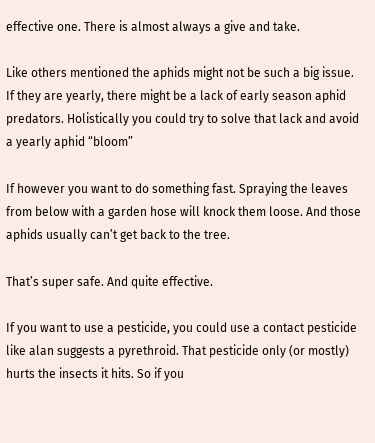effective one. There is almost always a give and take.

Like others mentioned the aphids might not be such a big issue.
If they are yearly, there might be a lack of early season aphid predators. Holistically you could try to solve that lack and avoid a yearly aphid “bloom”

If however you want to do something fast. Spraying the leaves from below with a garden hose will knock them loose. And those aphids usually can’t get back to the tree.

That’s super safe. And quite effective.

If you want to use a pesticide, you could use a contact pesticide like alan suggests a pyrethroid. That pesticide only (or mostly) hurts the insects it hits. So if you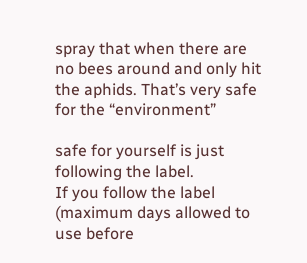spray that when there are no bees around and only hit the aphids. That’s very safe for the “environment”

safe for yourself is just following the label.
If you follow the label (maximum days allowed to use before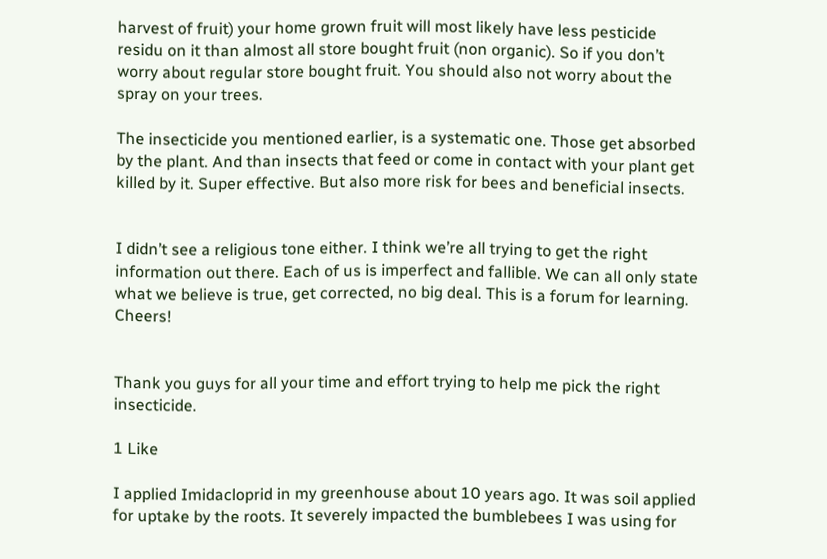harvest of fruit) your home grown fruit will most likely have less pesticide residu on it than almost all store bought fruit (non organic). So if you don’t worry about regular store bought fruit. You should also not worry about the spray on your trees.

The insecticide you mentioned earlier, is a systematic one. Those get absorbed by the plant. And than insects that feed or come in contact with your plant get killed by it. Super effective. But also more risk for bees and beneficial insects.


I didn’t see a religious tone either. I think we’re all trying to get the right information out there. Each of us is imperfect and fallible. We can all only state what we believe is true, get corrected, no big deal. This is a forum for learning. Cheers!


Thank you guys for all your time and effort trying to help me pick the right insecticide.

1 Like

I applied Imidacloprid in my greenhouse about 10 years ago. It was soil applied for uptake by the roots. It severely impacted the bumblebees I was using for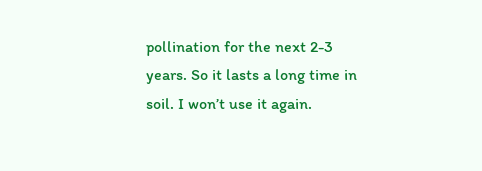pollination for the next 2-3 years. So it lasts a long time in soil. I won’t use it again.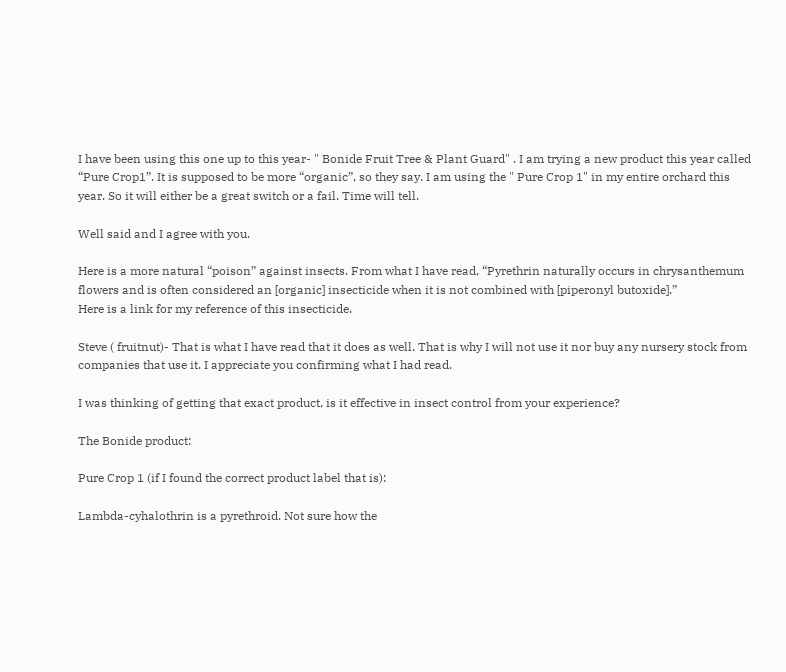I have been using this one up to this year- " Bonide Fruit Tree & Plant Guard" . I am trying a new product this year called “Pure Crop1”. It is supposed to be more “organic”, so they say. I am using the " Pure Crop 1" in my entire orchard this year. So it will either be a great switch or a fail. Time will tell.

Well said and I agree with you.

Here is a more natural “poison” against insects. From what I have read, “Pyrethrin naturally occurs in chrysanthemum flowers and is often considered an [organic] insecticide when it is not combined with [piperonyl butoxide].”
Here is a link for my reference of this insecticide.

Steve ( fruitnut)- That is what I have read that it does as well. That is why I will not use it nor buy any nursery stock from companies that use it. I appreciate you confirming what I had read.

I was thinking of getting that exact product, is it effective in insect control from your experience?

The Bonide product:

Pure Crop 1 (if I found the correct product label that is):

Lambda-cyhalothrin is a pyrethroid. Not sure how the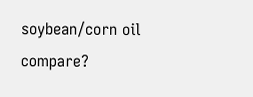soybean/corn oil compare?